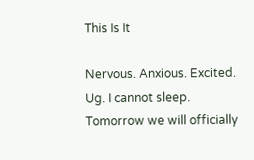This Is It

Nervous. Anxious. Excited. Ug. I cannot sleep. Tomorrow we will officially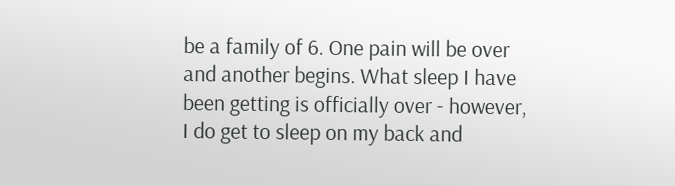be a family of 6. One pain will be over and another begins. What sleep I have been getting is officially over - however, I do get to sleep on my back and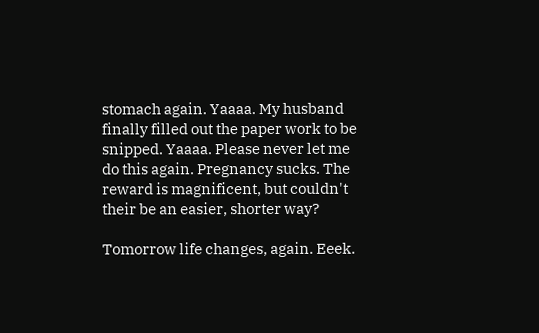stomach again. Yaaaa. My husband finally filled out the paper work to be snipped. Yaaaa. Please never let me do this again. Pregnancy sucks. The reward is magnificent, but couldn't their be an easier, shorter way?

Tomorrow life changes, again. Eeek.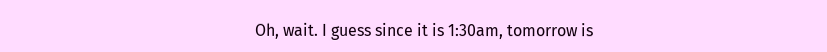Oh, wait. I guess since it is 1:30am, tomorrow is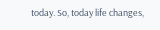today. So, today life changes,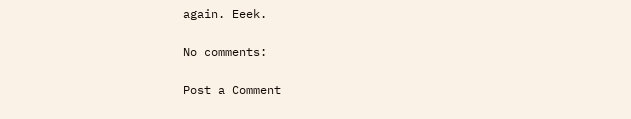again. Eeek.

No comments:

Post a Comment